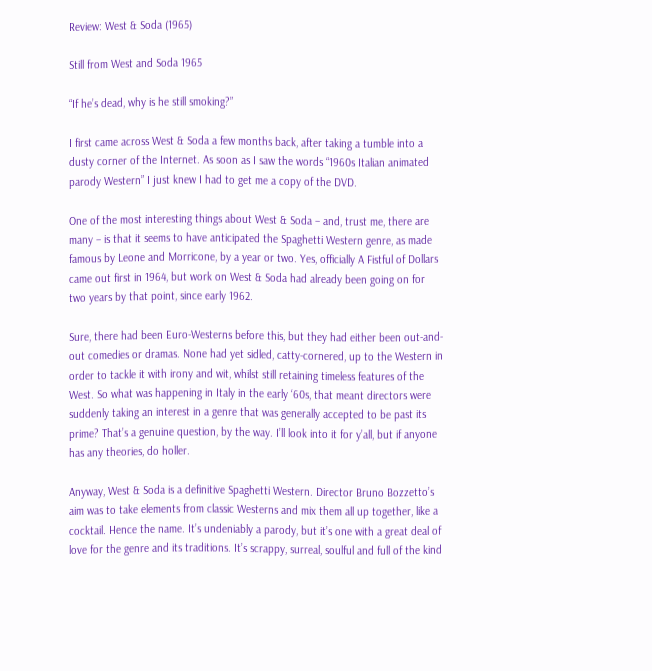Review: West & Soda (1965)

Still from West and Soda 1965

“If he’s dead, why is he still smoking?”

I first came across West & Soda a few months back, after taking a tumble into a dusty corner of the Internet. As soon as I saw the words “1960s Italian animated parody Western” I just knew I had to get me a copy of the DVD.

One of the most interesting things about West & Soda – and, trust me, there are many – is that it seems to have anticipated the Spaghetti Western genre, as made famous by Leone and Morricone, by a year or two. Yes, officially A Fistful of Dollars came out first in 1964, but work on West & Soda had already been going on for two years by that point, since early 1962.

Sure, there had been Euro-Westerns before this, but they had either been out-and-out comedies or dramas. None had yet sidled, catty-cornered, up to the Western in order to tackle it with irony and wit, whilst still retaining timeless features of the West. So what was happening in Italy in the early ‘60s, that meant directors were suddenly taking an interest in a genre that was generally accepted to be past its prime? That’s a genuine question, by the way. I’ll look into it for y’all, but if anyone has any theories, do holler.

Anyway, West & Soda is a definitive Spaghetti Western. Director Bruno Bozzetto’s aim was to take elements from classic Westerns and mix them all up together, like a cocktail. Hence the name. It’s undeniably a parody, but it’s one with a great deal of love for the genre and its traditions. It’s scrappy, surreal, soulful and full of the kind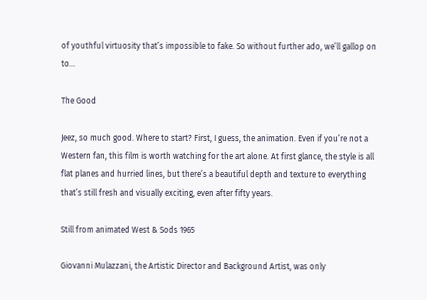of youthful virtuosity that’s impossible to fake. So without further ado, we’ll gallop on to…

The Good

Jeez, so much good. Where to start? First, I guess, the animation. Even if you’re not a Western fan, this film is worth watching for the art alone. At first glance, the style is all flat planes and hurried lines, but there’s a beautiful depth and texture to everything that’s still fresh and visually exciting, even after fifty years.

Still from animated West & Sods 1965

Giovanni Mulazzani, the Artistic Director and Background Artist, was only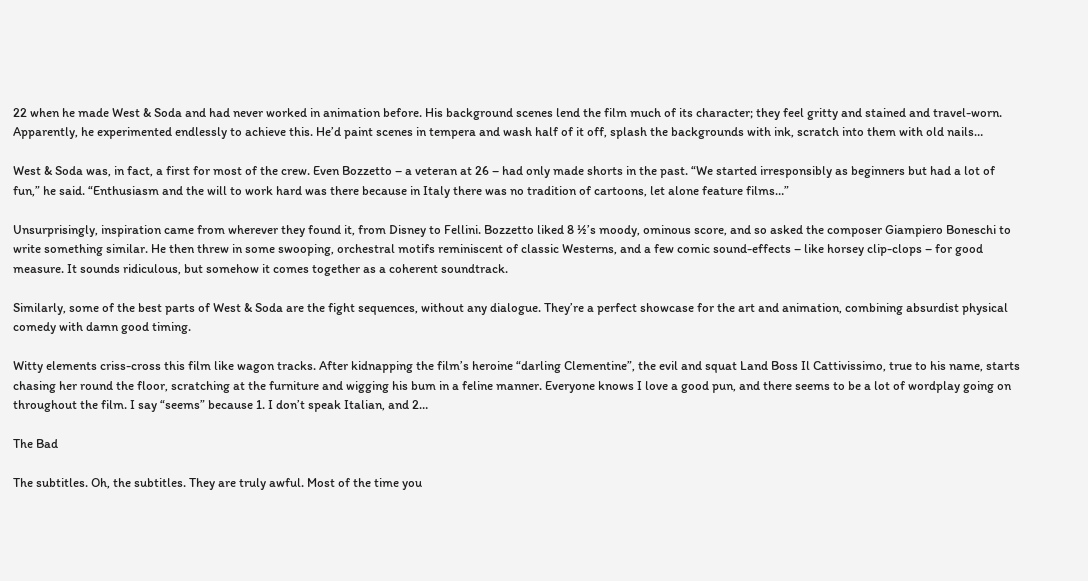22 when he made West & Soda and had never worked in animation before. His background scenes lend the film much of its character; they feel gritty and stained and travel-worn. Apparently, he experimented endlessly to achieve this. He’d paint scenes in tempera and wash half of it off, splash the backgrounds with ink, scratch into them with old nails…

West & Soda was, in fact, a first for most of the crew. Even Bozzetto – a veteran at 26 – had only made shorts in the past. “We started irresponsibly as beginners but had a lot of fun,” he said. “Enthusiasm and the will to work hard was there because in Italy there was no tradition of cartoons, let alone feature films…”

Unsurprisingly, inspiration came from wherever they found it, from Disney to Fellini. Bozzetto liked 8 ½’s moody, ominous score, and so asked the composer Giampiero Boneschi to write something similar. He then threw in some swooping, orchestral motifs reminiscent of classic Westerns, and a few comic sound-effects – like horsey clip-clops – for good measure. It sounds ridiculous, but somehow it comes together as a coherent soundtrack.

Similarly, some of the best parts of West & Soda are the fight sequences, without any dialogue. They’re a perfect showcase for the art and animation, combining absurdist physical comedy with damn good timing.

Witty elements criss-cross this film like wagon tracks. After kidnapping the film’s heroine “darling Clementine”, the evil and squat Land Boss Il Cattivissimo, true to his name, starts chasing her round the floor, scratching at the furniture and wigging his bum in a feline manner. Everyone knows I love a good pun, and there seems to be a lot of wordplay going on throughout the film. I say “seems” because 1. I don’t speak Italian, and 2…

The Bad

The subtitles. Oh, the subtitles. They are truly awful. Most of the time you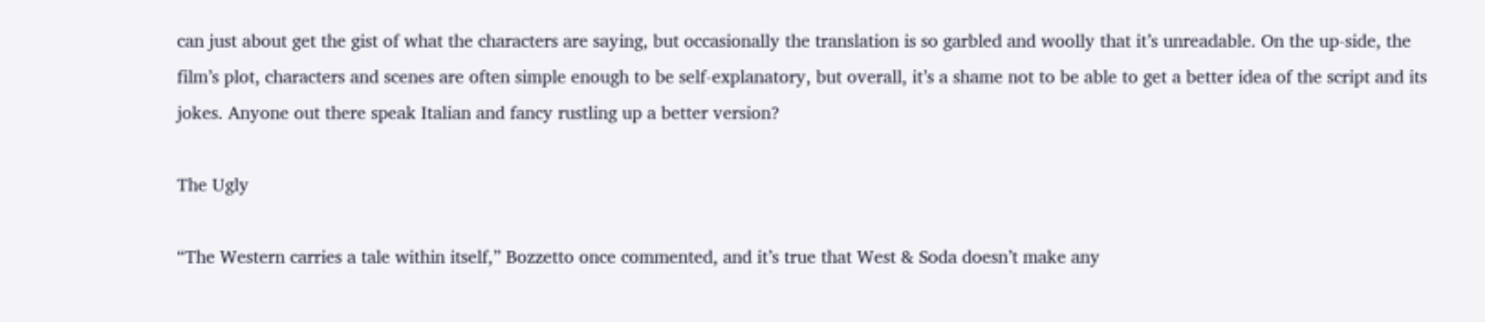can just about get the gist of what the characters are saying, but occasionally the translation is so garbled and woolly that it’s unreadable. On the up-side, the film’s plot, characters and scenes are often simple enough to be self-explanatory, but overall, it’s a shame not to be able to get a better idea of the script and its jokes. Anyone out there speak Italian and fancy rustling up a better version?

The Ugly

“The Western carries a tale within itself,” Bozzetto once commented, and it’s true that West & Soda doesn’t make any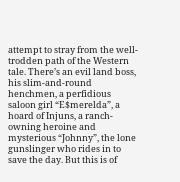attempt to stray from the well-trodden path of the Western tale. There’s an evil land boss, his slim-and-round henchmen, a perfidious saloon girl “E$merelda”, a hoard of Injuns, a ranch-owning heroine and mysterious “Johnny”, the lone gunslinger who rides in to save the day. But this is of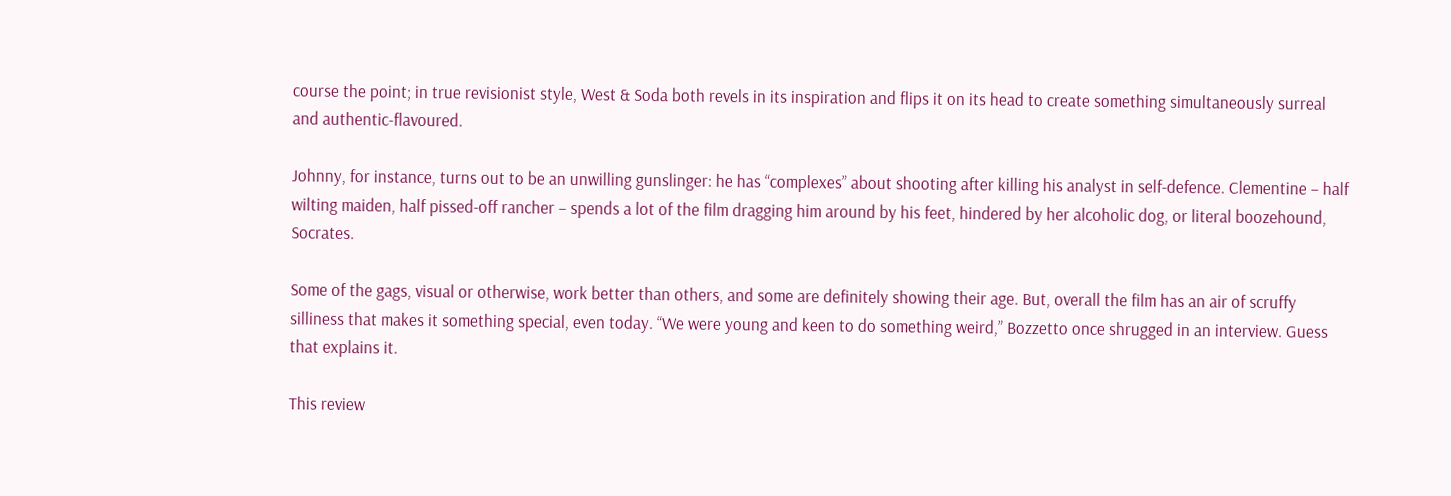course the point; in true revisionist style, West & Soda both revels in its inspiration and flips it on its head to create something simultaneously surreal and authentic-flavoured.

Johnny, for instance, turns out to be an unwilling gunslinger: he has “complexes” about shooting after killing his analyst in self-defence. Clementine – half wilting maiden, half pissed-off rancher – spends a lot of the film dragging him around by his feet, hindered by her alcoholic dog, or literal boozehound, Socrates.

Some of the gags, visual or otherwise, work better than others, and some are definitely showing their age. But, overall the film has an air of scruffy silliness that makes it something special, even today. “We were young and keen to do something weird,” Bozzetto once shrugged in an interview. Guess that explains it.

This review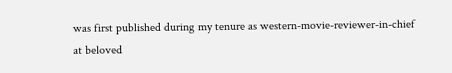was first published during my tenure as western-movie-reviewer-in-chief at beloved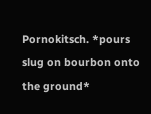Pornokitsch. *pours slug on bourbon onto the ground*